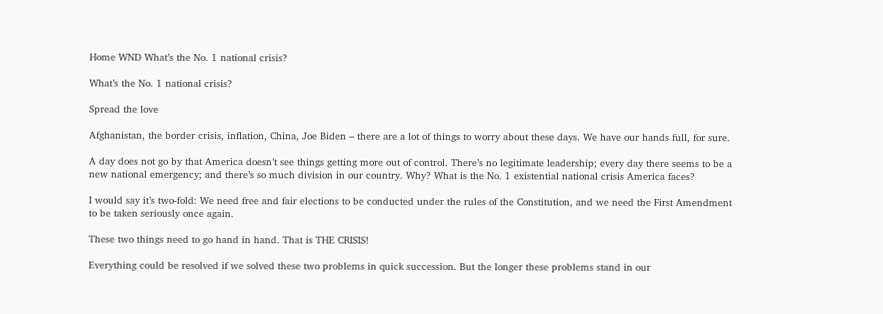Home WND What’s the No. 1 national crisis?

What’s the No. 1 national crisis?

Spread the love

Afghanistan, the border crisis, inflation, China, Joe Biden – there are a lot of things to worry about these days. We have our hands full, for sure.

A day does not go by that America doesn’t see things getting more out of control. There’s no legitimate leadership; every day there seems to be a new national emergency; and there’s so much division in our country. Why? What is the No. 1 existential national crisis America faces?

I would say it’s two-fold: We need free and fair elections to be conducted under the rules of the Constitution, and we need the First Amendment to be taken seriously once again.

These two things need to go hand in hand. That is THE CRISIS!

Everything could be resolved if we solved these two problems in quick succession. But the longer these problems stand in our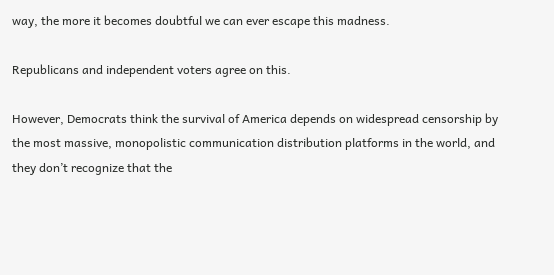way, the more it becomes doubtful we can ever escape this madness.

Republicans and independent voters agree on this.

However, Democrats think the survival of America depends on widespread censorship by the most massive, monopolistic communication distribution platforms in the world, and they don’t recognize that the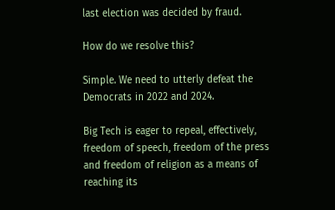last election was decided by fraud.

How do we resolve this?

Simple. We need to utterly defeat the Democrats in 2022 and 2024.

Big Tech is eager to repeal, effectively, freedom of speech, freedom of the press and freedom of religion as a means of reaching its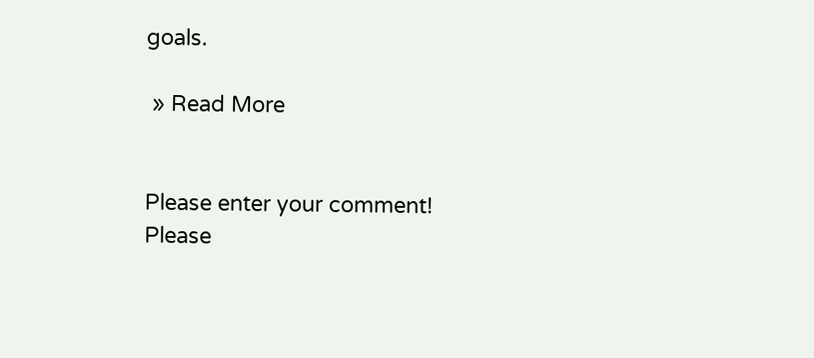goals.

 » Read More


Please enter your comment!
Please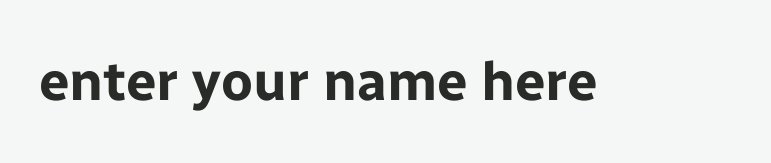enter your name here